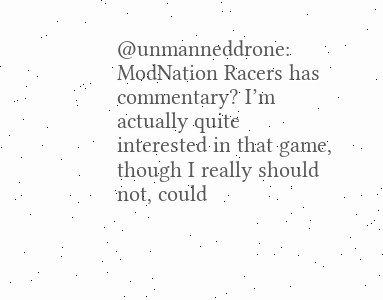@unmanneddrone: ModNation Racers has commentary? I’m actually quite interested in that game, though I really should not, could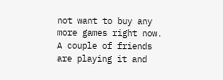not want to buy any more games right now.  A couple of friends are playing it and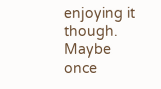enjoying it though. Maybe once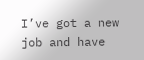I’ve got a new job and have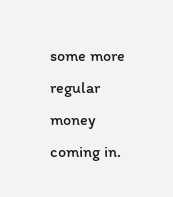some more regular money coming in.